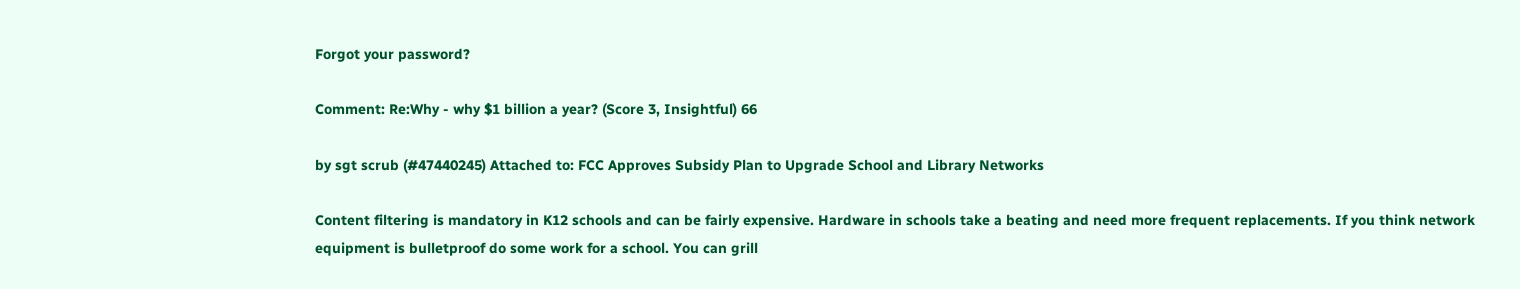Forgot your password?

Comment: Re:Why - why $1 billion a year? (Score 3, Insightful) 66

by sgt scrub (#47440245) Attached to: FCC Approves Subsidy Plan to Upgrade School and Library Networks

Content filtering is mandatory in K12 schools and can be fairly expensive. Hardware in schools take a beating and need more frequent replacements. If you think network equipment is bulletproof do some work for a school. You can grill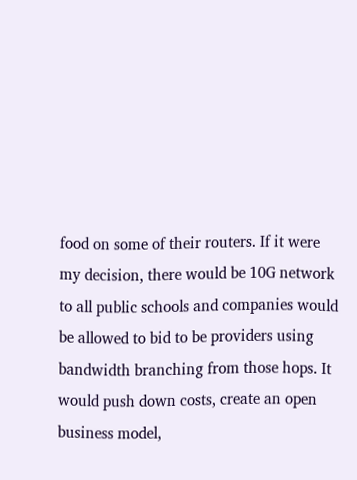food on some of their routers. If it were my decision, there would be 10G network to all public schools and companies would be allowed to bid to be providers using bandwidth branching from those hops. It would push down costs, create an open business model,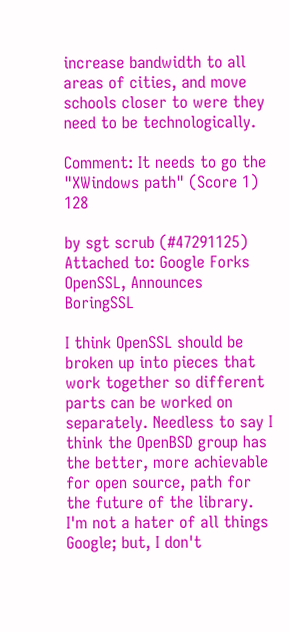increase bandwidth to all areas of cities, and move schools closer to were they need to be technologically.

Comment: It needs to go the "XWindows path" (Score 1) 128

by sgt scrub (#47291125) Attached to: Google Forks OpenSSL, Announces BoringSSL

I think OpenSSL should be broken up into pieces that work together so different parts can be worked on separately. Needless to say I think the OpenBSD group has the better, more achievable for open source, path for the future of the library. I'm not a hater of all things Google; but, I don't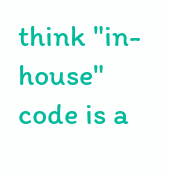think "in-house" code is a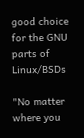good choice for the GNU parts of Linux/BSDs

"No matter where you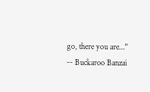go, there you are..." -- Buckaroo Banzai